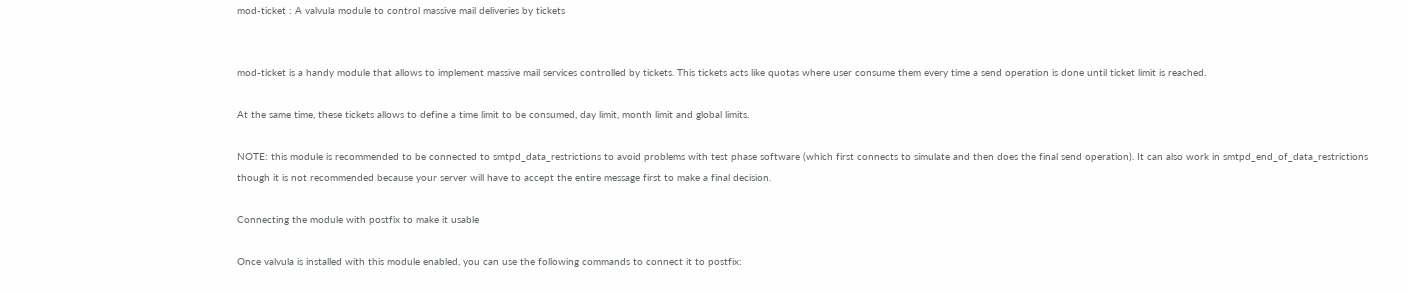mod-ticket : A valvula module to control massive mail deliveries by tickets


mod-ticket is a handy module that allows to implement massive mail services controlled by tickets. This tickets acts like quotas where user consume them every time a send operation is done until ticket limit is reached.

At the same time, these tickets allows to define a time limit to be consumed, day limit, month limit and global limits.

NOTE: this module is recommended to be connected to smtpd_data_restrictions to avoid problems with test phase software (which first connects to simulate and then does the final send operation). It can also work in smtpd_end_of_data_restrictions though it is not recommended because your server will have to accept the entire message first to make a final decision.

Connecting the module with postfix to make it usable

Once valvula is installed with this module enabled, you can use the following commands to connect it to postfix: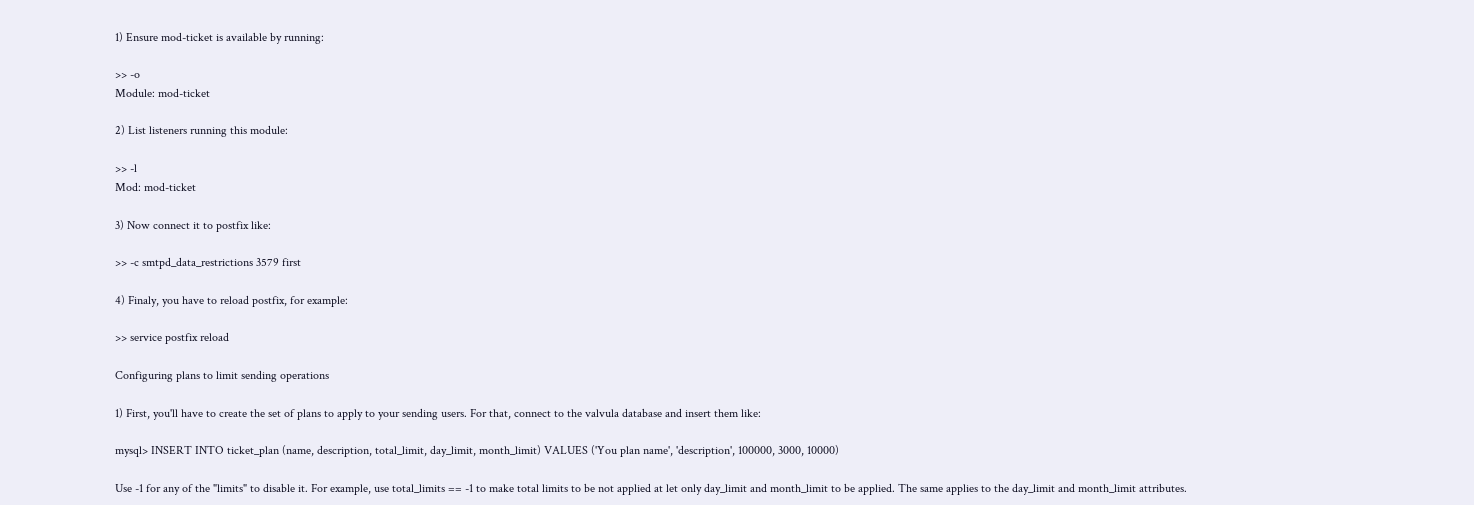1) Ensure mod-ticket is available by running:

>> -o
Module: mod-ticket

2) List listeners running this module:

>> -l
Mod: mod-ticket

3) Now connect it to postfix like:

>> -c smtpd_data_restrictions 3579 first

4) Finaly, you have to reload postfix, for example:

>> service postfix reload

Configuring plans to limit sending operations

1) First, you'll have to create the set of plans to apply to your sending users. For that, connect to the valvula database and insert them like:

mysql> INSERT INTO ticket_plan (name, description, total_limit, day_limit, month_limit) VALUES ('You plan name', 'description', 100000, 3000, 10000)

Use -1 for any of the "limits" to disable it. For example, use total_limits == -1 to make total limits to be not applied at let only day_limit and month_limit to be applied. The same applies to the day_limit and month_limit attributes.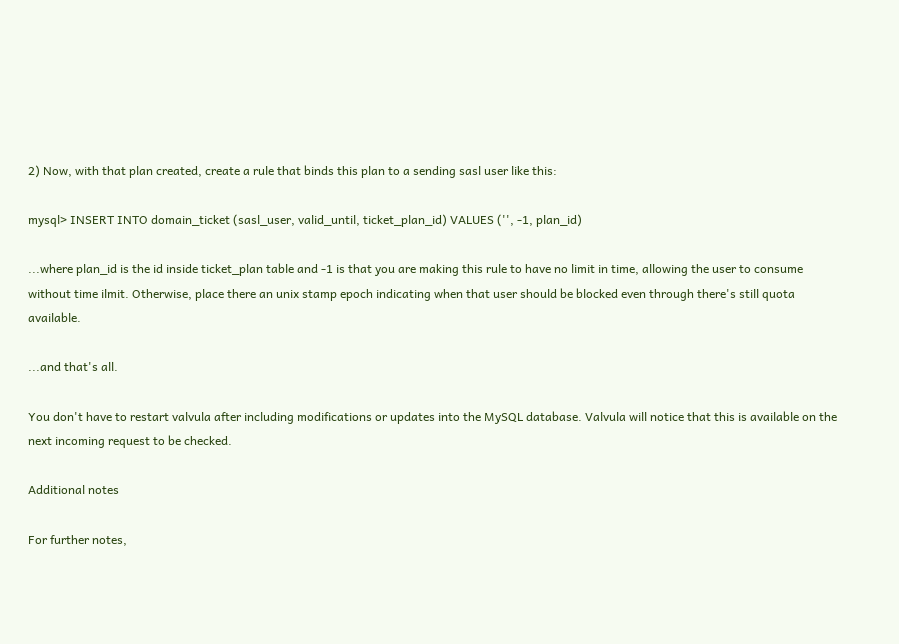2) Now, with that plan created, create a rule that binds this plan to a sending sasl user like this:

mysql> INSERT INTO domain_ticket (sasl_user, valid_until, ticket_plan_id) VALUES ('', -1, plan_id)

...where plan_id is the id inside ticket_plan table and -1 is that you are making this rule to have no limit in time, allowing the user to consume without time ilmit. Otherwise, place there an unix stamp epoch indicating when that user should be blocked even through there's still quota available.

...and that's all.

You don't have to restart valvula after including modifications or updates into the MySQL database. Valvula will notice that this is available on the next incoming request to be checked.

Additional notes

For further notes,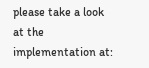please take a look at the implementation at: